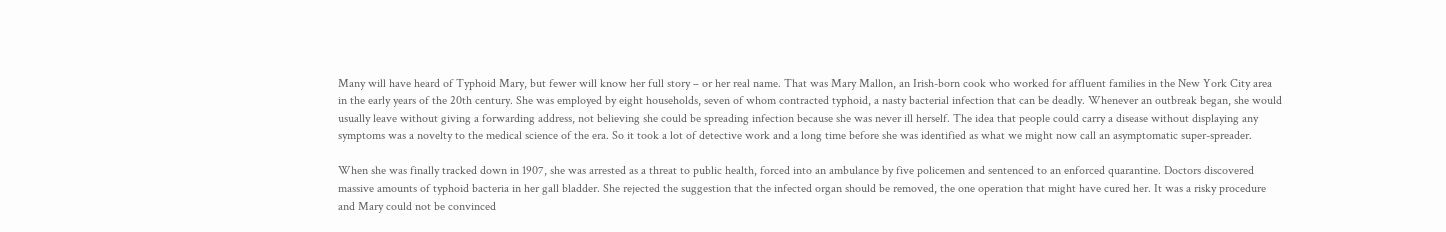Many will have heard of Typhoid Mary, but fewer will know her full story – or her real name. That was Mary Mallon, an Irish-born cook who worked for affluent families in the New York City area in the early years of the 20th century. She was employed by eight households, seven of whom contracted typhoid, a nasty bacterial infection that can be deadly. Whenever an outbreak began, she would usually leave without giving a forwarding address, not believing she could be spreading infection because she was never ill herself. The idea that people could carry a disease without displaying any symptoms was a novelty to the medical science of the era. So it took a lot of detective work and a long time before she was identified as what we might now call an asymptomatic super-spreader.

When she was finally tracked down in 1907, she was arrested as a threat to public health, forced into an ambulance by five policemen and sentenced to an enforced quarantine. Doctors discovered massive amounts of typhoid bacteria in her gall bladder. She rejected the suggestion that the infected organ should be removed, the one operation that might have cured her. It was a risky procedure and Mary could not be convinced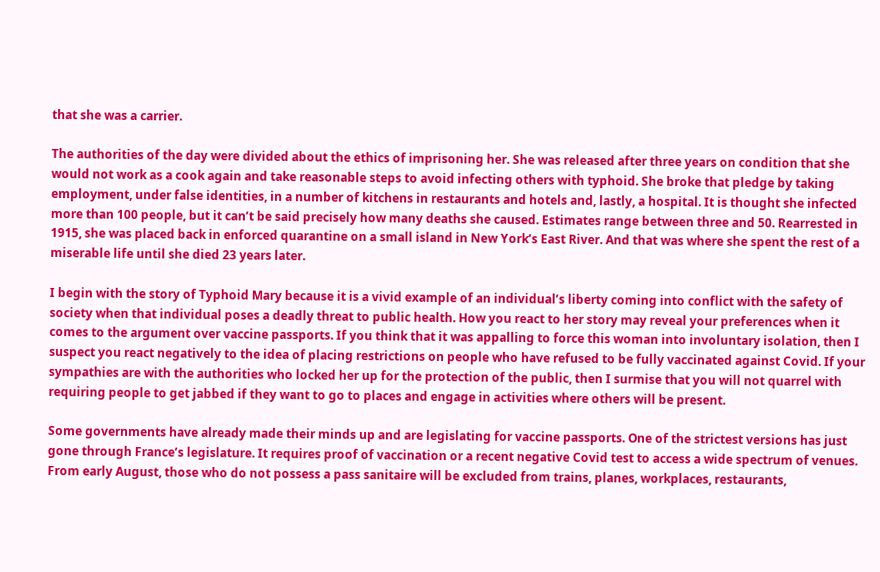that she was a carrier.

The authorities of the day were divided about the ethics of imprisoning her. She was released after three years on condition that she would not work as a cook again and take reasonable steps to avoid infecting others with typhoid. She broke that pledge by taking employment, under false identities, in a number of kitchens in restaurants and hotels and, lastly, a hospital. It is thought she infected more than 100 people, but it can’t be said precisely how many deaths she caused. Estimates range between three and 50. Rearrested in 1915, she was placed back in enforced quarantine on a small island in New York’s East River. And that was where she spent the rest of a miserable life until she died 23 years later.

I begin with the story of Typhoid Mary because it is a vivid example of an individual’s liberty coming into conflict with the safety of society when that individual poses a deadly threat to public health. How you react to her story may reveal your preferences when it comes to the argument over vaccine passports. If you think that it was appalling to force this woman into involuntary isolation, then I suspect you react negatively to the idea of placing restrictions on people who have refused to be fully vaccinated against Covid. If your sympathies are with the authorities who locked her up for the protection of the public, then I surmise that you will not quarrel with requiring people to get jabbed if they want to go to places and engage in activities where others will be present.

Some governments have already made their minds up and are legislating for vaccine passports. One of the strictest versions has just gone through France’s legislature. It requires proof of vaccination or a recent negative Covid test to access a wide spectrum of venues. From early August, those who do not possess a pass sanitaire will be excluded from trains, planes, workplaces, restaurants,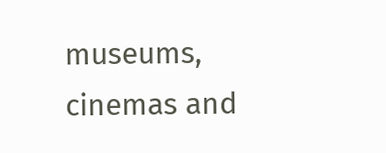museums, cinemas and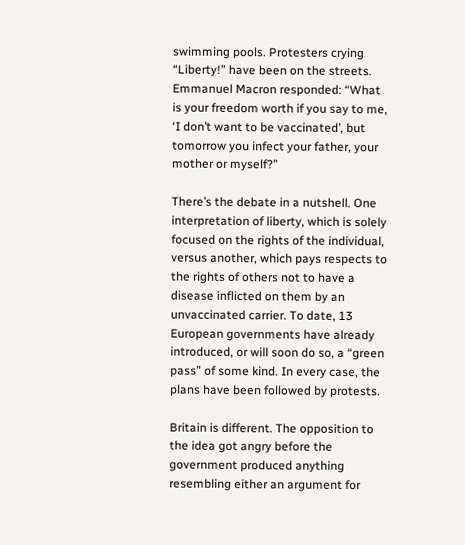swimming pools. Protesters crying “Liberty!” have been on the streets. Emmanuel Macron responded: “What is your freedom worth if you say to me, ‘I don’t want to be vaccinated’, but tomorrow you infect your father, your mother or myself?”

There’s the debate in a nutshell. One interpretation of liberty, which is solely focused on the rights of the individual, versus another, which pays respects to the rights of others not to have a disease inflicted on them by an unvaccinated carrier. To date, 13 European governments have already introduced, or will soon do so, a “green pass” of some kind. In every case, the plans have been followed by protests.

Britain is different. The opposition to the idea got angry before the government produced anything resembling either an argument for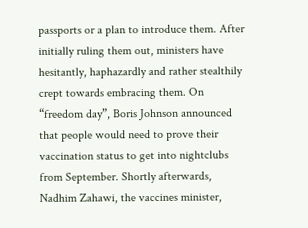passports or a plan to introduce them. After initially ruling them out, ministers have hesitantly, haphazardly and rather stealthily crept towards embracing them. On “freedom day”, Boris Johnson announced that people would need to prove their vaccination status to get into nightclubs from September. Shortly afterwards, Nadhim Zahawi, the vaccines minister,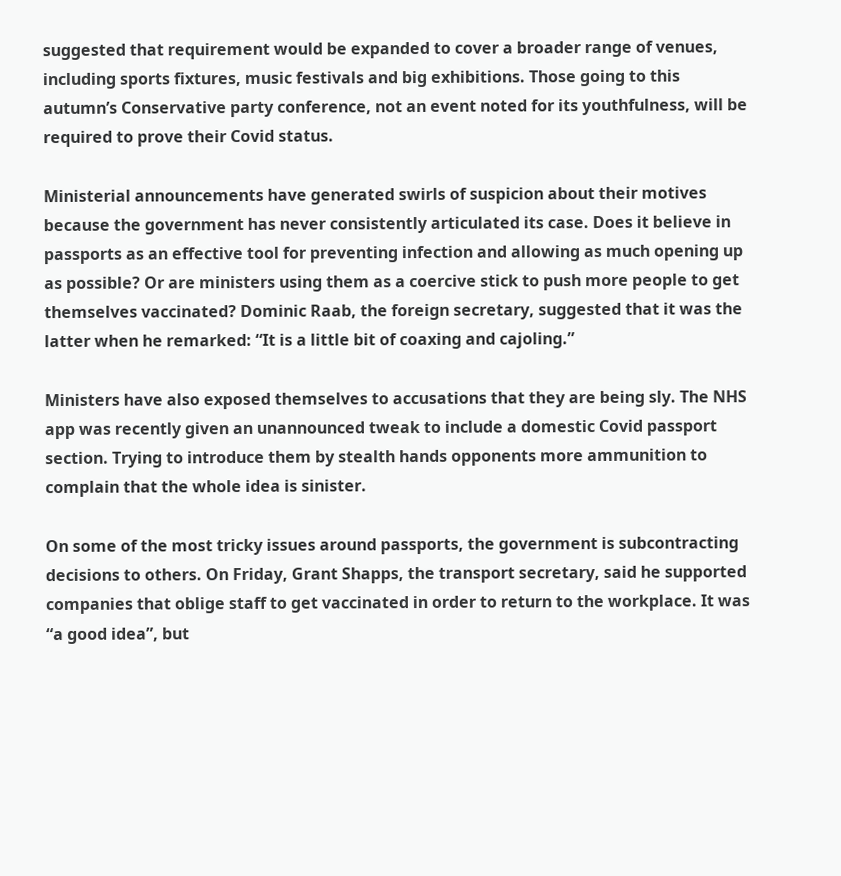suggested that requirement would be expanded to cover a broader range of venues, including sports fixtures, music festivals and big exhibitions. Those going to this autumn’s Conservative party conference, not an event noted for its youthfulness, will be required to prove their Covid status.

Ministerial announcements have generated swirls of suspicion about their motives because the government has never consistently articulated its case. Does it believe in passports as an effective tool for preventing infection and allowing as much opening up as possible? Or are ministers using them as a coercive stick to push more people to get themselves vaccinated? Dominic Raab, the foreign secretary, suggested that it was the latter when he remarked: “It is a little bit of coaxing and cajoling.”

Ministers have also exposed themselves to accusations that they are being sly. The NHS app was recently given an unannounced tweak to include a domestic Covid passport section. Trying to introduce them by stealth hands opponents more ammunition to complain that the whole idea is sinister.

On some of the most tricky issues around passports, the government is subcontracting decisions to others. On Friday, Grant Shapps, the transport secretary, said he supported companies that oblige staff to get vaccinated in order to return to the workplace. It was “a good idea”, but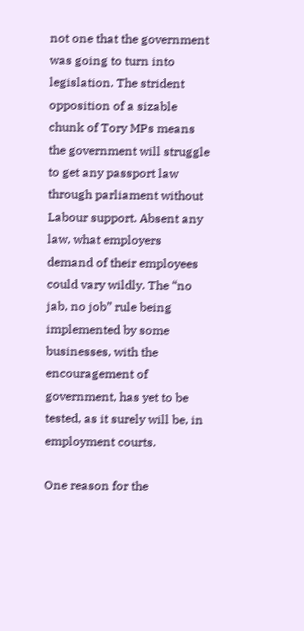not one that the government was going to turn into legislation. The strident opposition of a sizable chunk of Tory MPs means the government will struggle to get any passport law through parliament without Labour support. Absent any law, what employers demand of their employees could vary wildly. The “no jab, no job” rule being implemented by some businesses, with the encouragement of government, has yet to be tested, as it surely will be, in employment courts.

One reason for the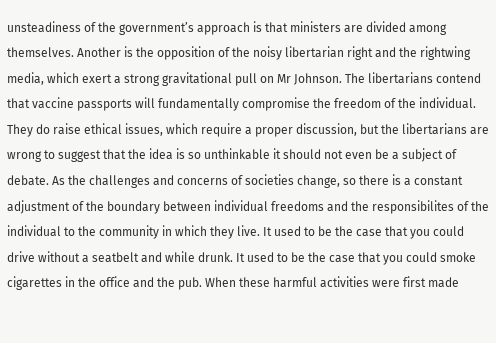unsteadiness of the government’s approach is that ministers are divided among themselves. Another is the opposition of the noisy libertarian right and the rightwing media, which exert a strong gravitational pull on Mr Johnson. The libertarians contend that vaccine passports will fundamentally compromise the freedom of the individual. They do raise ethical issues, which require a proper discussion, but the libertarians are wrong to suggest that the idea is so unthinkable it should not even be a subject of debate. As the challenges and concerns of societies change, so there is a constant adjustment of the boundary between individual freedoms and the responsibilites of the individual to the community in which they live. It used to be the case that you could drive without a seatbelt and while drunk. It used to be the case that you could smoke cigarettes in the office and the pub. When these harmful activities were first made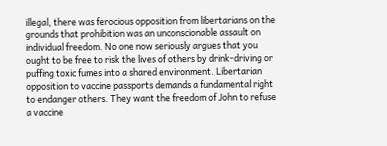illegal, there was ferocious opposition from libertarians on the grounds that prohibition was an unconscionable assault on individual freedom. No one now seriously argues that you ought to be free to risk the lives of others by drink-driving or puffing toxic fumes into a shared environment. Libertarian opposition to vaccine passports demands a fundamental right to endanger others. They want the freedom of John to refuse a vaccine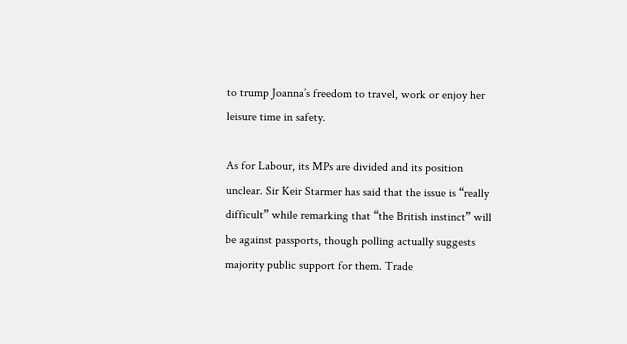to trump Joanna’s freedom to travel, work or enjoy her leisure time in safety.

As for Labour, its MPs are divided and its position unclear. Sir Keir Starmer has said that the issue is “really difficult” while remarking that “the British instinct” will be against passports, though polling actually suggests majority public support for them. Trade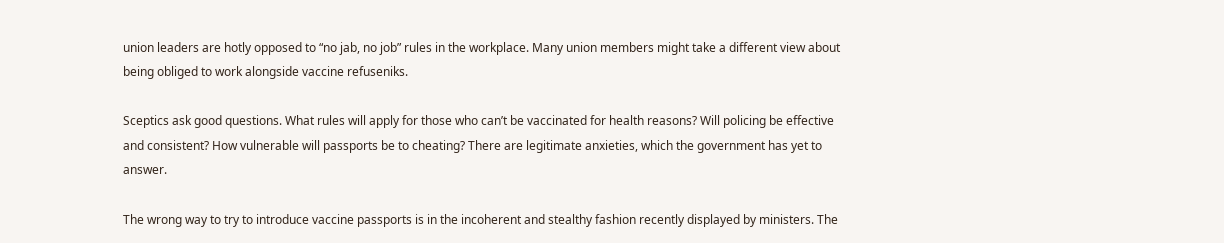union leaders are hotly opposed to “no jab, no job” rules in the workplace. Many union members might take a different view about being obliged to work alongside vaccine refuseniks.

Sceptics ask good questions. What rules will apply for those who can’t be vaccinated for health reasons? Will policing be effective and consistent? How vulnerable will passports be to cheating? There are legitimate anxieties, which the government has yet to answer.

The wrong way to try to introduce vaccine passports is in the incoherent and stealthy fashion recently displayed by ministers. The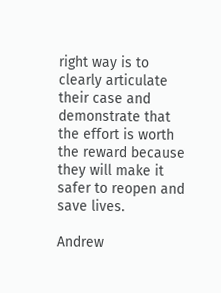right way is to clearly articulate their case and demonstrate that the effort is worth the reward because they will make it safer to reopen and save lives.

Andrew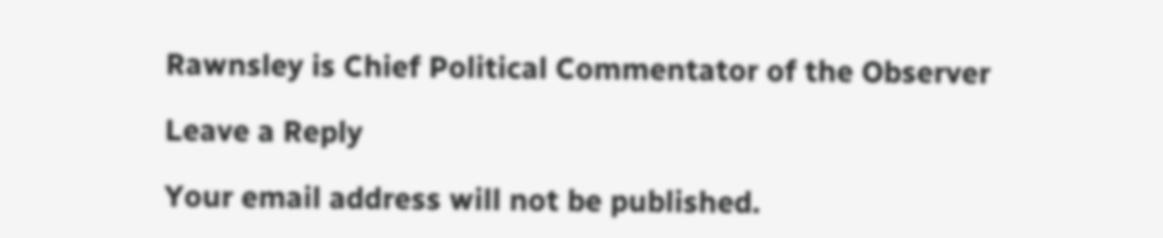Rawnsley is Chief Political Commentator of the Observer

Leave a Reply

Your email address will not be published.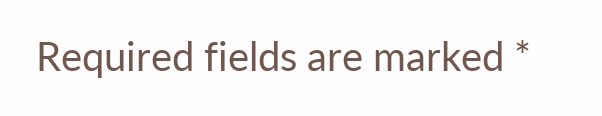Required fields are marked *